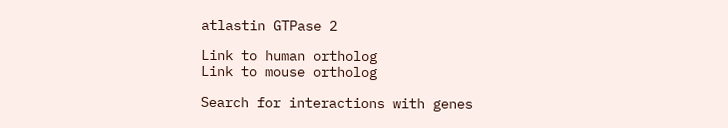atlastin GTPase 2

Link to human ortholog
Link to mouse ortholog

Search for interactions with genes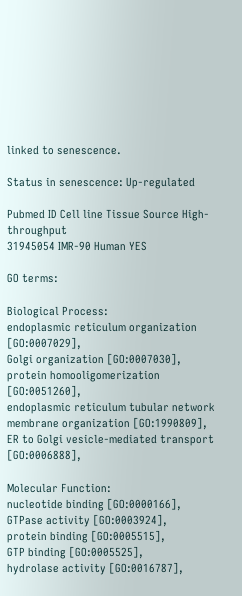linked to senescence.

Status in senescence: Up-regulated

Pubmed ID Cell line Tissue Source High-throughput
31945054 IMR-90 Human YES

GO terms:

Biological Process:
endoplasmic reticulum organization [GO:0007029],
Golgi organization [GO:0007030],
protein homooligomerization [GO:0051260],
endoplasmic reticulum tubular network membrane organization [GO:1990809],
ER to Golgi vesicle-mediated transport [GO:0006888],

Molecular Function:
nucleotide binding [GO:0000166],
GTPase activity [GO:0003924],
protein binding [GO:0005515],
GTP binding [GO:0005525],
hydrolase activity [GO:0016787],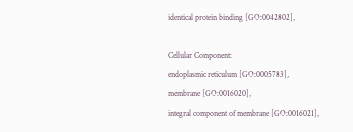identical protein binding [GO:0042802],

Cellular Component:
endoplasmic reticulum [GO:0005783],
membrane [GO:0016020],
integral component of membrane [GO:0016021],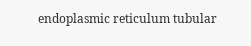endoplasmic reticulum tubular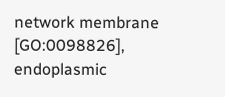network membrane [GO:0098826],
endoplasmic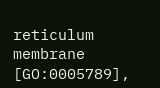reticulum membrane [GO:0005789],